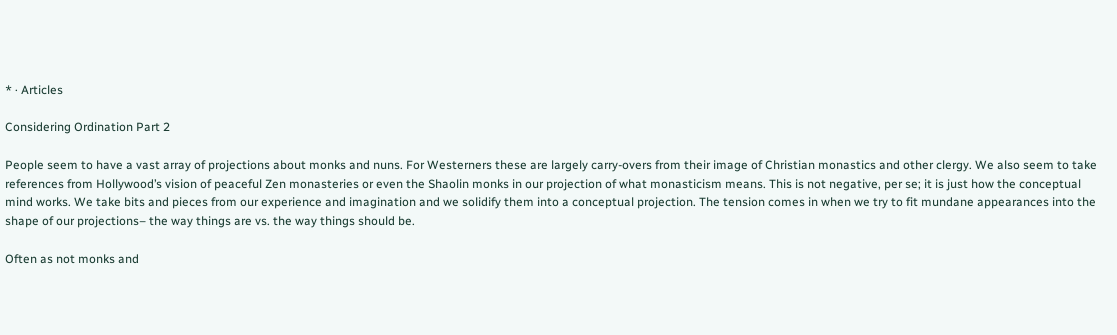* · Articles

Considering Ordination Part 2

People seem to have a vast array of projections about monks and nuns. For Westerners these are largely carry-overs from their image of Christian monastics and other clergy. We also seem to take references from Hollywood’s vision of peaceful Zen monasteries or even the Shaolin monks in our projection of what monasticism means. This is not negative, per se; it is just how the conceptual mind works. We take bits and pieces from our experience and imagination and we solidify them into a conceptual projection. The tension comes in when we try to fit mundane appearances into the shape of our projections– the way things are vs. the way things should be.

Often as not monks and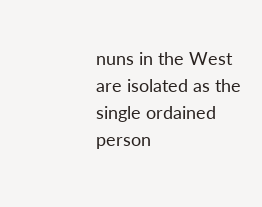nuns in the West are isolated as the single ordained person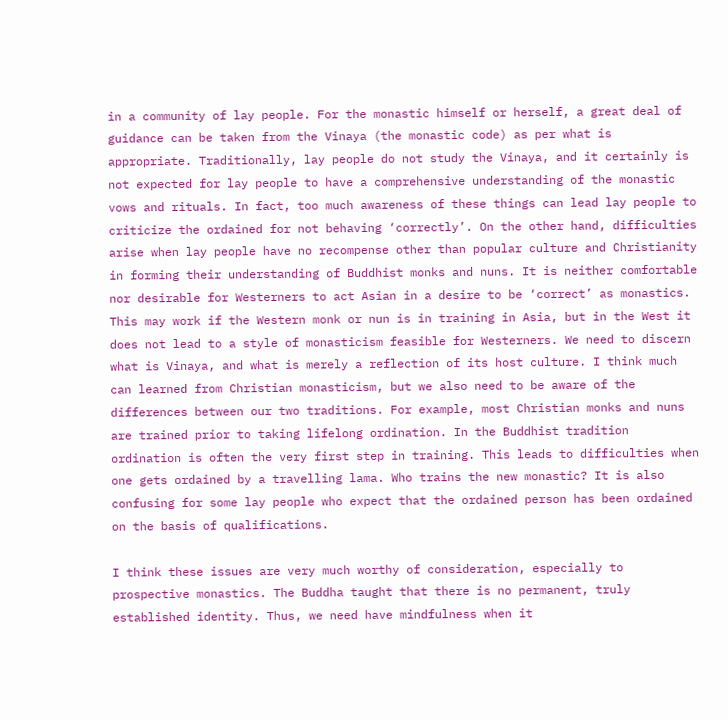in a community of lay people. For the monastic himself or herself, a great deal of guidance can be taken from the Vinaya (the monastic code) as per what is appropriate. Traditionally, lay people do not study the Vinaya, and it certainly is not expected for lay people to have a comprehensive understanding of the monastic vows and rituals. In fact, too much awareness of these things can lead lay people to criticize the ordained for not behaving ‘correctly’. On the other hand, difficulties arise when lay people have no recompense other than popular culture and Christianity in forming their understanding of Buddhist monks and nuns. It is neither comfortable nor desirable for Westerners to act Asian in a desire to be ‘correct’ as monastics. This may work if the Western monk or nun is in training in Asia, but in the West it does not lead to a style of monasticism feasible for Westerners. We need to discern what is Vinaya, and what is merely a reflection of its host culture. I think much can learned from Christian monasticism, but we also need to be aware of the differences between our two traditions. For example, most Christian monks and nuns are trained prior to taking lifelong ordination. In the Buddhist tradition ordination is often the very first step in training. This leads to difficulties when one gets ordained by a travelling lama. Who trains the new monastic? It is also confusing for some lay people who expect that the ordained person has been ordained on the basis of qualifications.

I think these issues are very much worthy of consideration, especially to prospective monastics. The Buddha taught that there is no permanent, truly established identity. Thus, we need have mindfulness when it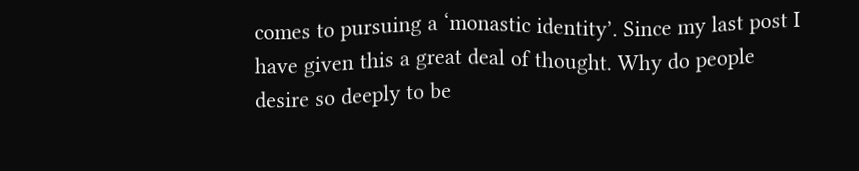comes to pursuing a ‘monastic identity’. Since my last post I have given this a great deal of thought. Why do people desire so deeply to be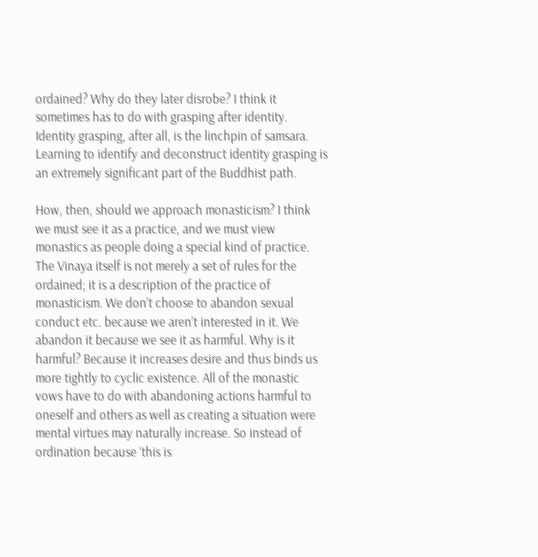ordained? Why do they later disrobe? I think it sometimes has to do with grasping after identity. Identity grasping, after all, is the linchpin of samsara. Learning to identify and deconstruct identity grasping is an extremely significant part of the Buddhist path.

How, then, should we approach monasticism? I think we must see it as a practice, and we must view monastics as people doing a special kind of practice. The Vinaya itself is not merely a set of rules for the ordained; it is a description of the practice of monasticism. We don’t choose to abandon sexual conduct etc. because we aren’t interested in it. We abandon it because we see it as harmful. Why is it harmful? Because it increases desire and thus binds us more tightly to cyclic existence. All of the monastic vows have to do with abandoning actions harmful to oneself and others as well as creating a situation were mental virtues may naturally increase. So instead of ordination because ‘this is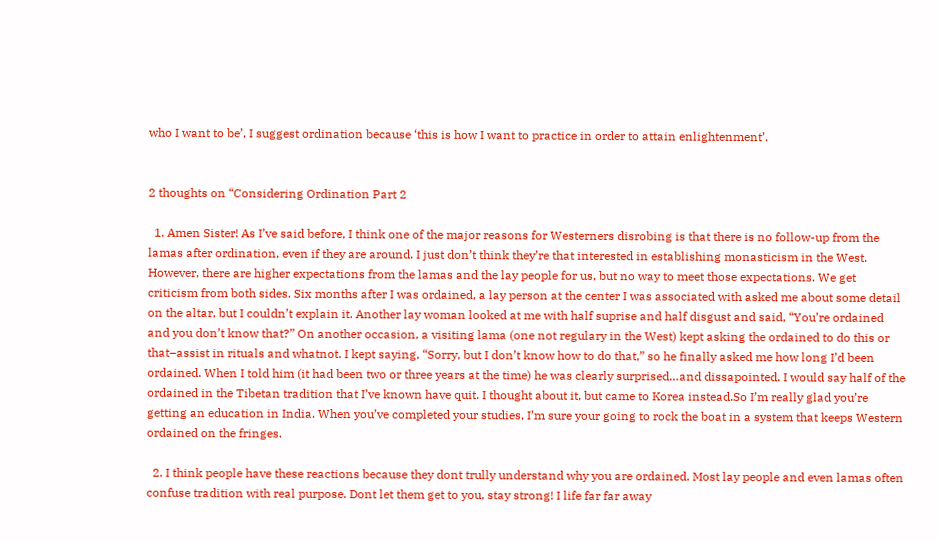who I want to be’, I suggest ordination because ‘this is how I want to practice in order to attain enlightenment’.


2 thoughts on “Considering Ordination Part 2

  1. Amen Sister! As I’ve said before, I think one of the major reasons for Westerners disrobing is that there is no follow-up from the lamas after ordination, even if they are around. I just don’t think they’re that interested in establishing monasticism in the West. However, there are higher expectations from the lamas and the lay people for us, but no way to meet those expectations. We get criticism from both sides. Six months after I was ordained, a lay person at the center I was associated with asked me about some detail on the altar, but I couldn’t explain it. Another lay woman looked at me with half suprise and half disgust and said, “You’re ordained and you don’t know that?” On another occasion, a visiting lama (one not regulary in the West) kept asking the ordained to do this or that–assist in rituals and whatnot. I kept saying, “Sorry, but I don’t know how to do that,” so he finally asked me how long I’d been ordained. When I told him (it had been two or three years at the time) he was clearly surprised…and dissapointed. I would say half of the ordained in the Tibetan tradition that I’ve known have quit. I thought about it, but came to Korea instead.So I’m really glad you’re getting an education in India. When you’ve completed your studies, I’m sure your going to rock the boat in a system that keeps Western ordained on the fringes.

  2. I think people have these reactions because they dont trully understand why you are ordained. Most lay people and even lamas often confuse tradition with real purpose. Dont let them get to you, stay strong! I life far far away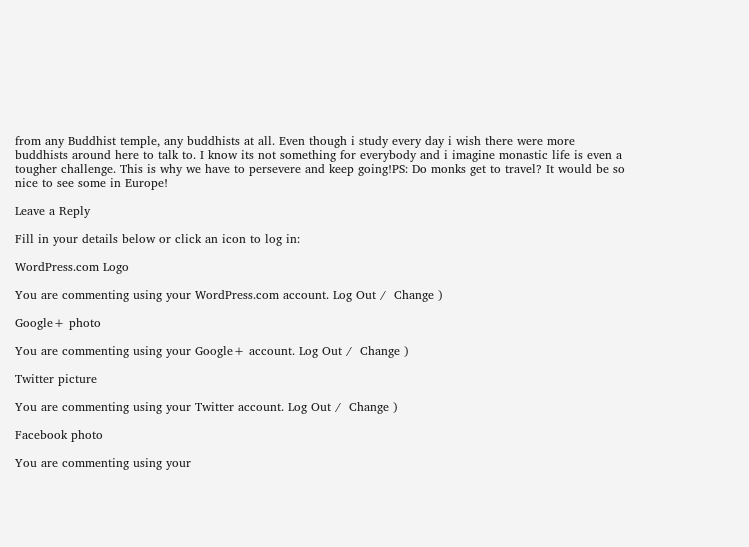from any Buddhist temple, any buddhists at all. Even though i study every day i wish there were more buddhists around here to talk to. I know its not something for everybody and i imagine monastic life is even a tougher challenge. This is why we have to persevere and keep going!PS: Do monks get to travel? It would be so nice to see some in Europe!

Leave a Reply

Fill in your details below or click an icon to log in:

WordPress.com Logo

You are commenting using your WordPress.com account. Log Out /  Change )

Google+ photo

You are commenting using your Google+ account. Log Out /  Change )

Twitter picture

You are commenting using your Twitter account. Log Out /  Change )

Facebook photo

You are commenting using your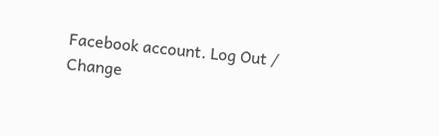Facebook account. Log Out /  Change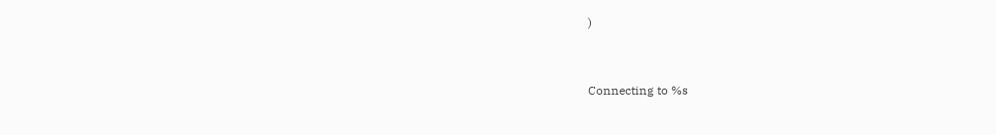)


Connecting to %s